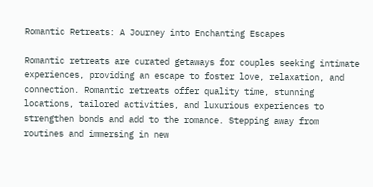Romantic Retreats: A Journey into Enchanting Escapes

Romantic retreats are curated getaways for couples seeking intimate experiences, providing an escape to foster love, relaxation, and connection. Romantic retreats offer quality time, stunning locations, tailored activities, and luxurious experiences to strengthen bonds and add to the romance. Stepping away from routines and immersing in new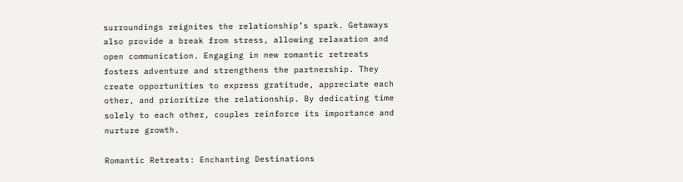surroundings reignites the relationship’s spark. Getaways also provide a break from stress, allowing relaxation and open communication. Engaging in new romantic retreats fosters adventure and strengthens the partnership. They create opportunities to express gratitude, appreciate each other, and prioritize the relationship. By dedicating time solely to each other, couples reinforce its importance and nurture growth.

Romantic Retreats: Enchanting Destinations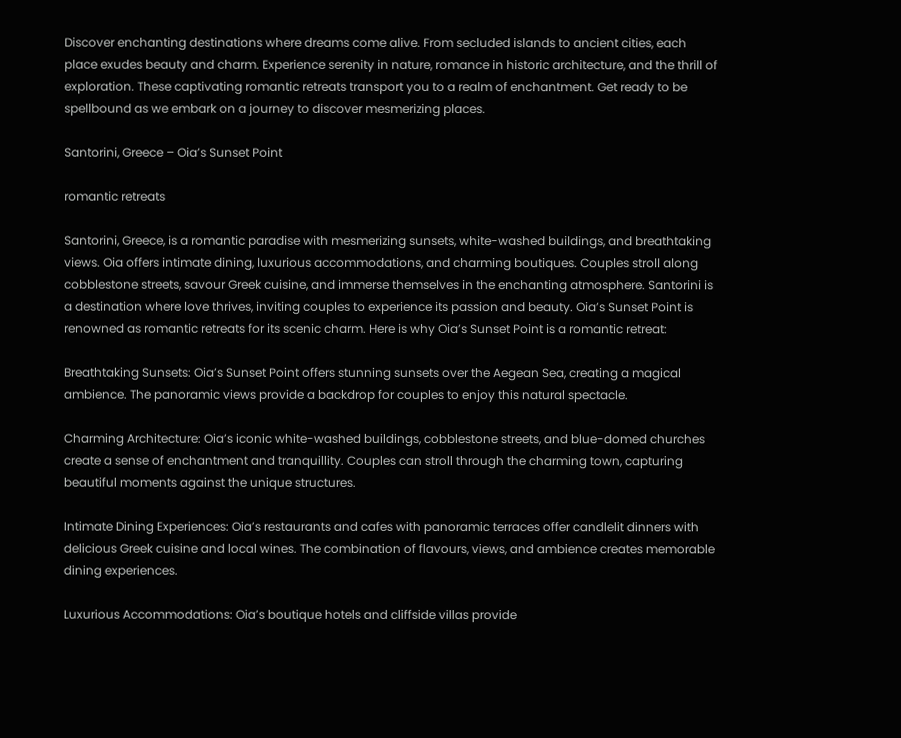Discover enchanting destinations where dreams come alive. From secluded islands to ancient cities, each place exudes beauty and charm. Experience serenity in nature, romance in historic architecture, and the thrill of exploration. These captivating romantic retreats transport you to a realm of enchantment. Get ready to be spellbound as we embark on a journey to discover mesmerizing places.

Santorini, Greece – Oia’s Sunset Point

romantic retreats

Santorini, Greece, is a romantic paradise with mesmerizing sunsets, white-washed buildings, and breathtaking views. Oia offers intimate dining, luxurious accommodations, and charming boutiques. Couples stroll along cobblestone streets, savour Greek cuisine, and immerse themselves in the enchanting atmosphere. Santorini is a destination where love thrives, inviting couples to experience its passion and beauty. Oia’s Sunset Point is renowned as romantic retreats for its scenic charm. Here is why Oia’s Sunset Point is a romantic retreat:

Breathtaking Sunsets: Oia’s Sunset Point offers stunning sunsets over the Aegean Sea, creating a magical ambience. The panoramic views provide a backdrop for couples to enjoy this natural spectacle.

Charming Architecture: Oia’s iconic white-washed buildings, cobblestone streets, and blue-domed churches create a sense of enchantment and tranquillity. Couples can stroll through the charming town, capturing beautiful moments against the unique structures.

Intimate Dining Experiences: Oia’s restaurants and cafes with panoramic terraces offer candlelit dinners with delicious Greek cuisine and local wines. The combination of flavours, views, and ambience creates memorable dining experiences.

Luxurious Accommodations: Oia’s boutique hotels and cliffside villas provide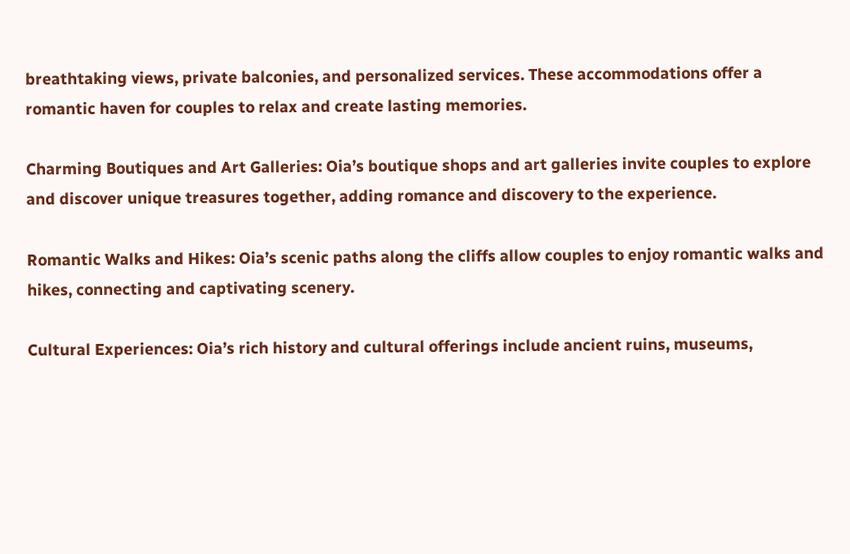breathtaking views, private balconies, and personalized services. These accommodations offer a romantic haven for couples to relax and create lasting memories.

Charming Boutiques and Art Galleries: Oia’s boutique shops and art galleries invite couples to explore and discover unique treasures together, adding romance and discovery to the experience.

Romantic Walks and Hikes: Oia’s scenic paths along the cliffs allow couples to enjoy romantic walks and hikes, connecting and captivating scenery.

Cultural Experiences: Oia’s rich history and cultural offerings include ancient ruins, museums,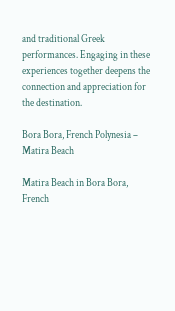and traditional Greek performances. Engaging in these experiences together deepens the connection and appreciation for the destination.

Bora Bora, French Polynesia – Matira Beach

Matira Beach in Bora Bora, French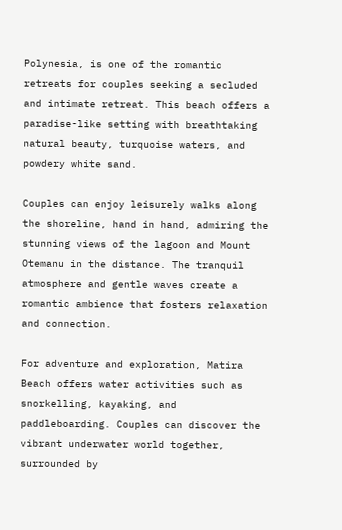Polynesia, is one of the romantic retreats for couples seeking a secluded and intimate retreat. This beach offers a paradise-like setting with breathtaking natural beauty, turquoise waters, and powdery white sand.

Couples can enjoy leisurely walks along the shoreline, hand in hand, admiring the stunning views of the lagoon and Mount Otemanu in the distance. The tranquil atmosphere and gentle waves create a romantic ambience that fosters relaxation and connection.

For adventure and exploration, Matira Beach offers water activities such as snorkelling, kayaking, and paddleboarding. Couples can discover the vibrant underwater world together, surrounded by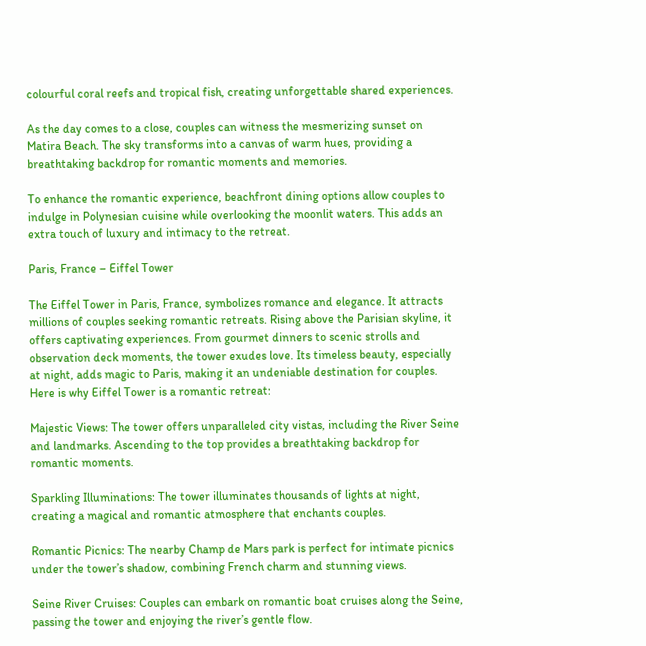colourful coral reefs and tropical fish, creating unforgettable shared experiences.

As the day comes to a close, couples can witness the mesmerizing sunset on Matira Beach. The sky transforms into a canvas of warm hues, providing a breathtaking backdrop for romantic moments and memories.

To enhance the romantic experience, beachfront dining options allow couples to indulge in Polynesian cuisine while overlooking the moonlit waters. This adds an extra touch of luxury and intimacy to the retreat.

Paris, France – Eiffel Tower

The Eiffel Tower in Paris, France, symbolizes romance and elegance. It attracts millions of couples seeking romantic retreats. Rising above the Parisian skyline, it offers captivating experiences. From gourmet dinners to scenic strolls and observation deck moments, the tower exudes love. Its timeless beauty, especially at night, adds magic to Paris, making it an undeniable destination for couples. Here is why Eiffel Tower is a romantic retreat:

Majestic Views: The tower offers unparalleled city vistas, including the River Seine and landmarks. Ascending to the top provides a breathtaking backdrop for romantic moments.

Sparkling Illuminations: The tower illuminates thousands of lights at night, creating a magical and romantic atmosphere that enchants couples.

Romantic Picnics: The nearby Champ de Mars park is perfect for intimate picnics under the tower’s shadow, combining French charm and stunning views.

Seine River Cruises: Couples can embark on romantic boat cruises along the Seine, passing the tower and enjoying the river’s gentle flow.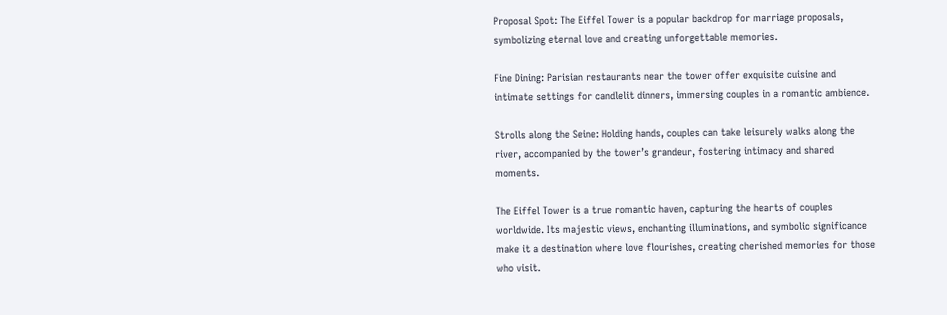Proposal Spot: The Eiffel Tower is a popular backdrop for marriage proposals, symbolizing eternal love and creating unforgettable memories.

Fine Dining: Parisian restaurants near the tower offer exquisite cuisine and intimate settings for candlelit dinners, immersing couples in a romantic ambience.

Strolls along the Seine: Holding hands, couples can take leisurely walks along the river, accompanied by the tower’s grandeur, fostering intimacy and shared moments.

The Eiffel Tower is a true romantic haven, capturing the hearts of couples worldwide. Its majestic views, enchanting illuminations, and symbolic significance make it a destination where love flourishes, creating cherished memories for those who visit.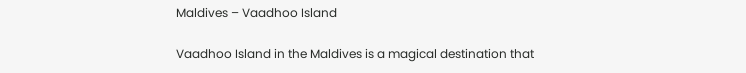Maldives – Vaadhoo Island

Vaadhoo Island in the Maldives is a magical destination that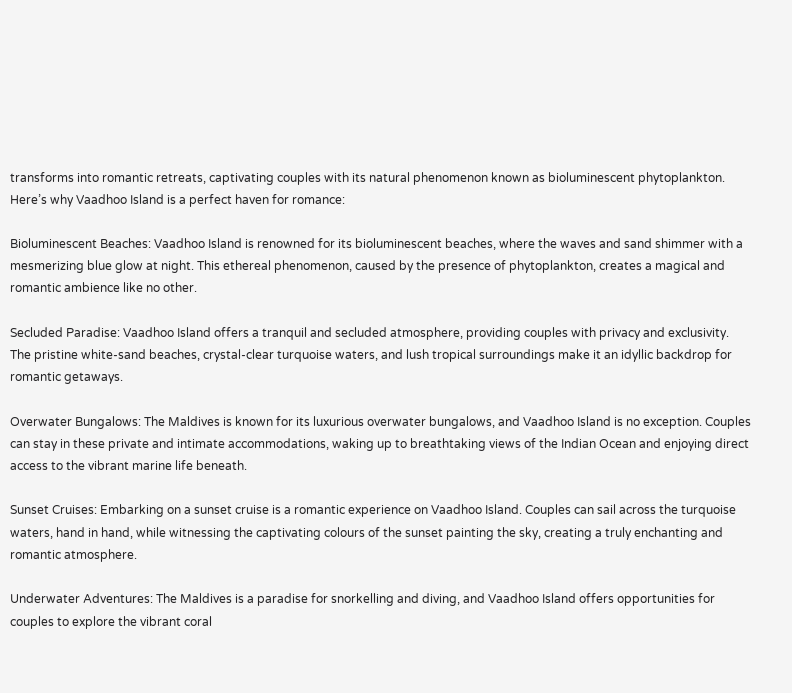transforms into romantic retreats, captivating couples with its natural phenomenon known as bioluminescent phytoplankton. Here’s why Vaadhoo Island is a perfect haven for romance:

Bioluminescent Beaches: Vaadhoo Island is renowned for its bioluminescent beaches, where the waves and sand shimmer with a mesmerizing blue glow at night. This ethereal phenomenon, caused by the presence of phytoplankton, creates a magical and romantic ambience like no other.

Secluded Paradise: Vaadhoo Island offers a tranquil and secluded atmosphere, providing couples with privacy and exclusivity. The pristine white-sand beaches, crystal-clear turquoise waters, and lush tropical surroundings make it an idyllic backdrop for romantic getaways.

Overwater Bungalows: The Maldives is known for its luxurious overwater bungalows, and Vaadhoo Island is no exception. Couples can stay in these private and intimate accommodations, waking up to breathtaking views of the Indian Ocean and enjoying direct access to the vibrant marine life beneath.

Sunset Cruises: Embarking on a sunset cruise is a romantic experience on Vaadhoo Island. Couples can sail across the turquoise waters, hand in hand, while witnessing the captivating colours of the sunset painting the sky, creating a truly enchanting and romantic atmosphere.

Underwater Adventures: The Maldives is a paradise for snorkelling and diving, and Vaadhoo Island offers opportunities for couples to explore the vibrant coral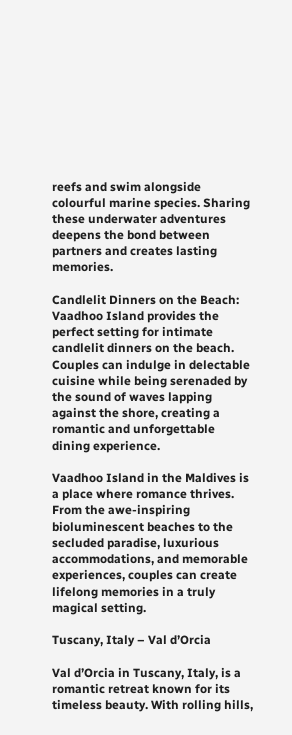reefs and swim alongside colourful marine species. Sharing these underwater adventures deepens the bond between partners and creates lasting memories.

Candlelit Dinners on the Beach: Vaadhoo Island provides the perfect setting for intimate candlelit dinners on the beach. Couples can indulge in delectable cuisine while being serenaded by the sound of waves lapping against the shore, creating a romantic and unforgettable dining experience.

Vaadhoo Island in the Maldives is a place where romance thrives. From the awe-inspiring bioluminescent beaches to the secluded paradise, luxurious accommodations, and memorable experiences, couples can create lifelong memories in a truly magical setting.

Tuscany, Italy – Val d’Orcia

Val d’Orcia in Tuscany, Italy, is a romantic retreat known for its timeless beauty. With rolling hills,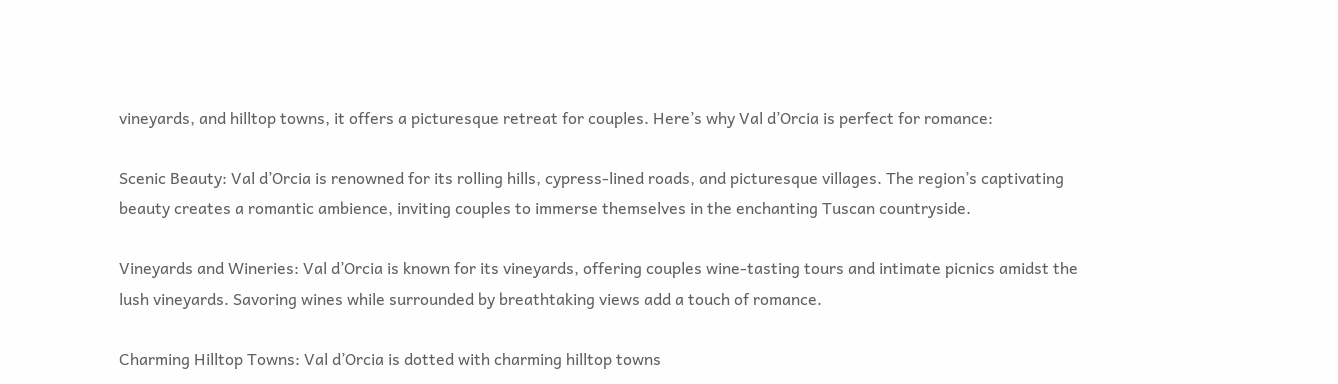vineyards, and hilltop towns, it offers a picturesque retreat for couples. Here’s why Val d’Orcia is perfect for romance:

Scenic Beauty: Val d’Orcia is renowned for its rolling hills, cypress-lined roads, and picturesque villages. The region’s captivating beauty creates a romantic ambience, inviting couples to immerse themselves in the enchanting Tuscan countryside.

Vineyards and Wineries: Val d’Orcia is known for its vineyards, offering couples wine-tasting tours and intimate picnics amidst the lush vineyards. Savoring wines while surrounded by breathtaking views add a touch of romance.

Charming Hilltop Towns: Val d’Orcia is dotted with charming hilltop towns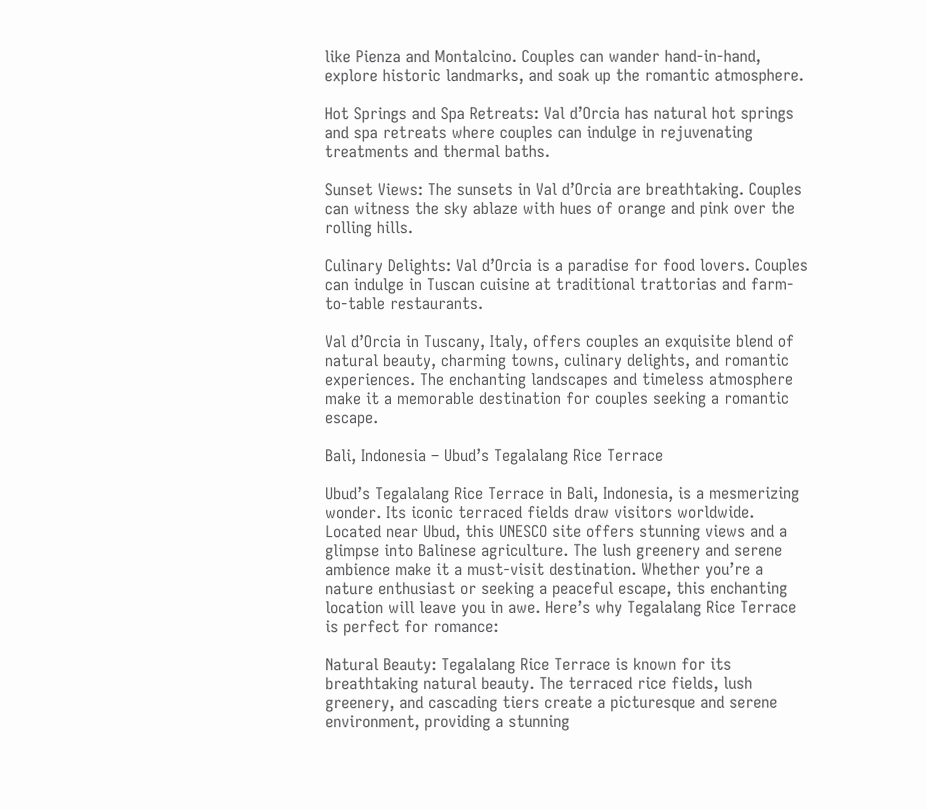like Pienza and Montalcino. Couples can wander hand-in-hand, explore historic landmarks, and soak up the romantic atmosphere.

Hot Springs and Spa Retreats: Val d’Orcia has natural hot springs and spa retreats where couples can indulge in rejuvenating treatments and thermal baths.

Sunset Views: The sunsets in Val d’Orcia are breathtaking. Couples can witness the sky ablaze with hues of orange and pink over the rolling hills.

Culinary Delights: Val d’Orcia is a paradise for food lovers. Couples can indulge in Tuscan cuisine at traditional trattorias and farm-to-table restaurants.

Val d’Orcia in Tuscany, Italy, offers couples an exquisite blend of natural beauty, charming towns, culinary delights, and romantic experiences. The enchanting landscapes and timeless atmosphere make it a memorable destination for couples seeking a romantic escape.

Bali, Indonesia – Ubud’s Tegalalang Rice Terrace

Ubud’s Tegalalang Rice Terrace in Bali, Indonesia, is a mesmerizing wonder. Its iconic terraced fields draw visitors worldwide. Located near Ubud, this UNESCO site offers stunning views and a glimpse into Balinese agriculture. The lush greenery and serene ambience make it a must-visit destination. Whether you’re a nature enthusiast or seeking a peaceful escape, this enchanting location will leave you in awe. Here’s why Tegalalang Rice Terrace is perfect for romance:

Natural Beauty: Tegalalang Rice Terrace is known for its breathtaking natural beauty. The terraced rice fields, lush greenery, and cascading tiers create a picturesque and serene environment, providing a stunning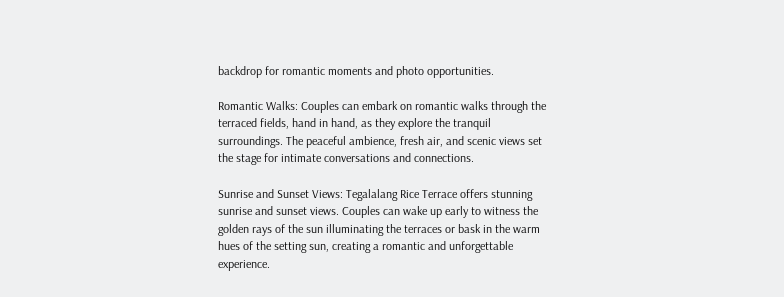backdrop for romantic moments and photo opportunities.

Romantic Walks: Couples can embark on romantic walks through the terraced fields, hand in hand, as they explore the tranquil surroundings. The peaceful ambience, fresh air, and scenic views set the stage for intimate conversations and connections.

Sunrise and Sunset Views: Tegalalang Rice Terrace offers stunning sunrise and sunset views. Couples can wake up early to witness the golden rays of the sun illuminating the terraces or bask in the warm hues of the setting sun, creating a romantic and unforgettable experience.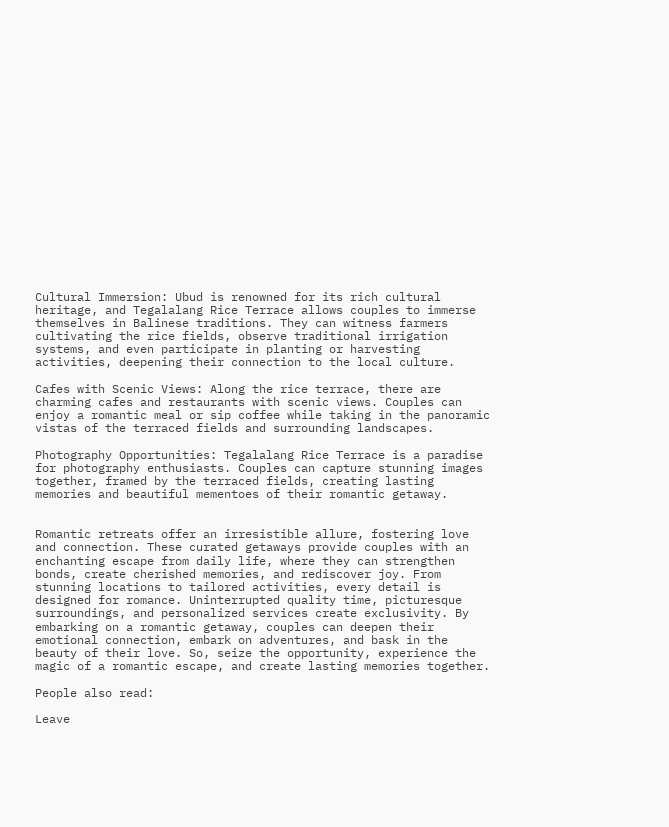Cultural Immersion: Ubud is renowned for its rich cultural heritage, and Tegalalang Rice Terrace allows couples to immerse themselves in Balinese traditions. They can witness farmers cultivating the rice fields, observe traditional irrigation systems, and even participate in planting or harvesting activities, deepening their connection to the local culture.

Cafes with Scenic Views: Along the rice terrace, there are charming cafes and restaurants with scenic views. Couples can enjoy a romantic meal or sip coffee while taking in the panoramic vistas of the terraced fields and surrounding landscapes.

Photography Opportunities: Tegalalang Rice Terrace is a paradise for photography enthusiasts. Couples can capture stunning images together, framed by the terraced fields, creating lasting memories and beautiful mementoes of their romantic getaway.


Romantic retreats offer an irresistible allure, fostering love and connection. These curated getaways provide couples with an enchanting escape from daily life, where they can strengthen bonds, create cherished memories, and rediscover joy. From stunning locations to tailored activities, every detail is designed for romance. Uninterrupted quality time, picturesque surroundings, and personalized services create exclusivity. By embarking on a romantic getaway, couples can deepen their emotional connection, embark on adventures, and bask in the beauty of their love. So, seize the opportunity, experience the magic of a romantic escape, and create lasting memories together.

People also read:

Leave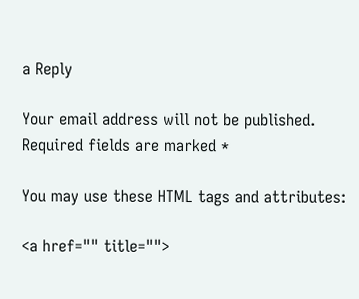a Reply

Your email address will not be published. Required fields are marked *

You may use these HTML tags and attributes:

<a href="" title="">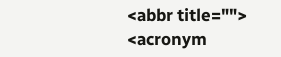<abbr title=""> <acronym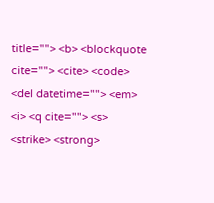title=""> <b> <blockquote cite=""> <cite> <code> <del datetime=""> <em> <i> <q cite=""> <s> <strike> <strong>